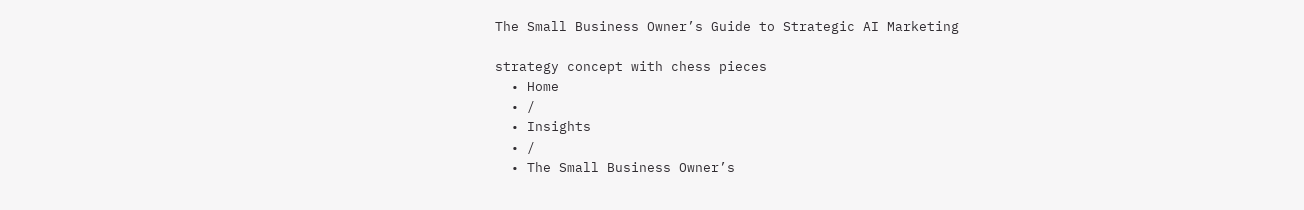The Small Business Owner’s Guide to Strategic AI Marketing

strategy concept with chess pieces
  • Home
  • /
  • Insights
  • /
  • The Small Business Owner’s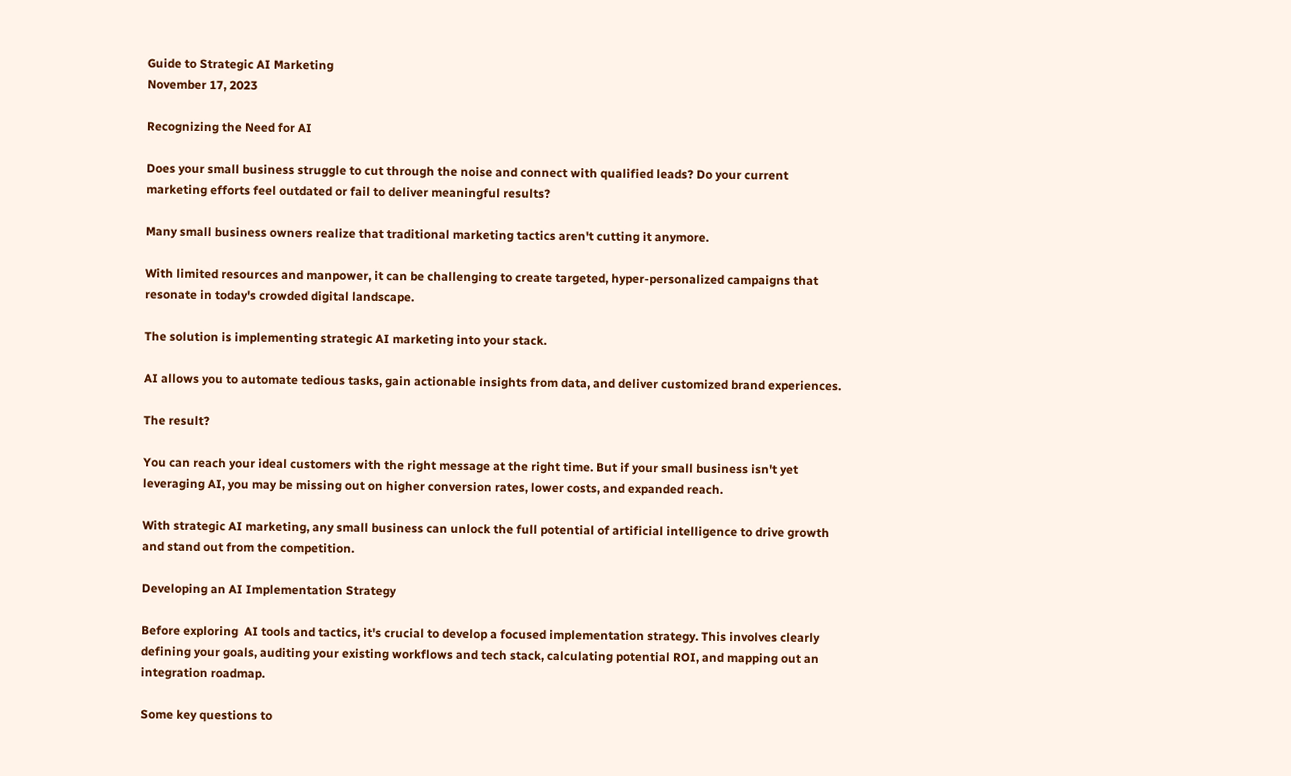Guide to Strategic AI Marketing
November 17, 2023

Recognizing the Need for AI

Does your small business struggle to cut through the noise and connect with qualified leads? Do your current marketing efforts feel outdated or fail to deliver meaningful results?

Many small business owners realize that traditional marketing tactics aren't cutting it anymore.

With limited resources and manpower, it can be challenging to create targeted, hyper-personalized campaigns that resonate in today's crowded digital landscape.

The solution is implementing strategic AI marketing into your stack.

AI allows you to automate tedious tasks, gain actionable insights from data, and deliver customized brand experiences.

The result?

You can reach your ideal customers with the right message at the right time. But if your small business isn't yet leveraging AI, you may be missing out on higher conversion rates, lower costs, and expanded reach.

With strategic AI marketing, any small business can unlock the full potential of artificial intelligence to drive growth and stand out from the competition.

Developing an AI Implementation Strategy

Before exploring  AI tools and tactics, it's crucial to develop a focused implementation strategy. This involves clearly defining your goals, auditing your existing workflows and tech stack, calculating potential ROI, and mapping out an integration roadmap.

Some key questions to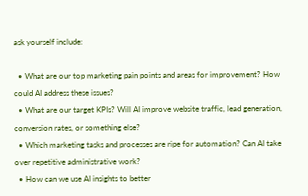ask yourself include:

  • What are our top marketing pain points and areas for improvement? How could AI address these issues?
  • What are our target KPIs? Will AI improve website traffic, lead generation, conversion rates, or something else?
  • Which marketing tasks and processes are ripe for automation? Can AI take over repetitive administrative work?
  • How can we use AI insights to better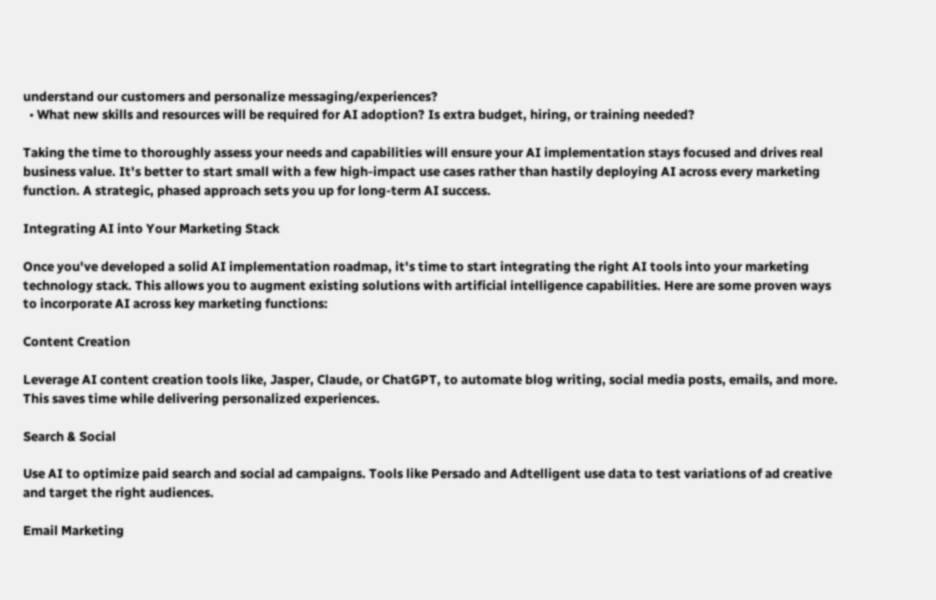understand our customers and personalize messaging/experiences?
  • What new skills and resources will be required for AI adoption? Is extra budget, hiring, or training needed?

Taking the time to thoroughly assess your needs and capabilities will ensure your AI implementation stays focused and drives real business value. It's better to start small with a few high-impact use cases rather than hastily deploying AI across every marketing function. A strategic, phased approach sets you up for long-term AI success.

Integrating AI into Your Marketing Stack

Once you've developed a solid AI implementation roadmap, it's time to start integrating the right AI tools into your marketing technology stack. This allows you to augment existing solutions with artificial intelligence capabilities. Here are some proven ways to incorporate AI across key marketing functions:

Content Creation

Leverage AI content creation tools like, Jasper, Claude, or ChatGPT, to automate blog writing, social media posts, emails, and more. This saves time while delivering personalized experiences.

Search & Social

Use AI to optimize paid search and social ad campaigns. Tools like Persado and Adtelligent use data to test variations of ad creative and target the right audiences.

Email Marketing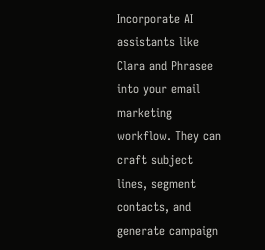Incorporate AI assistants like Clara and Phrasee into your email marketing workflow. They can craft subject lines, segment contacts, and generate campaign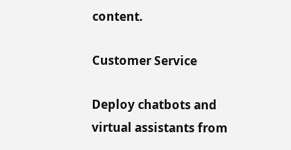content.

Customer Service

Deploy chatbots and virtual assistants from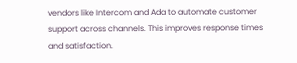vendors like Intercom and Ada to automate customer support across channels. This improves response times and satisfaction.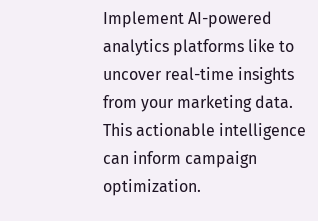Implement AI-powered analytics platforms like to uncover real-time insights from your marketing data. This actionable intelligence can inform campaign optimization.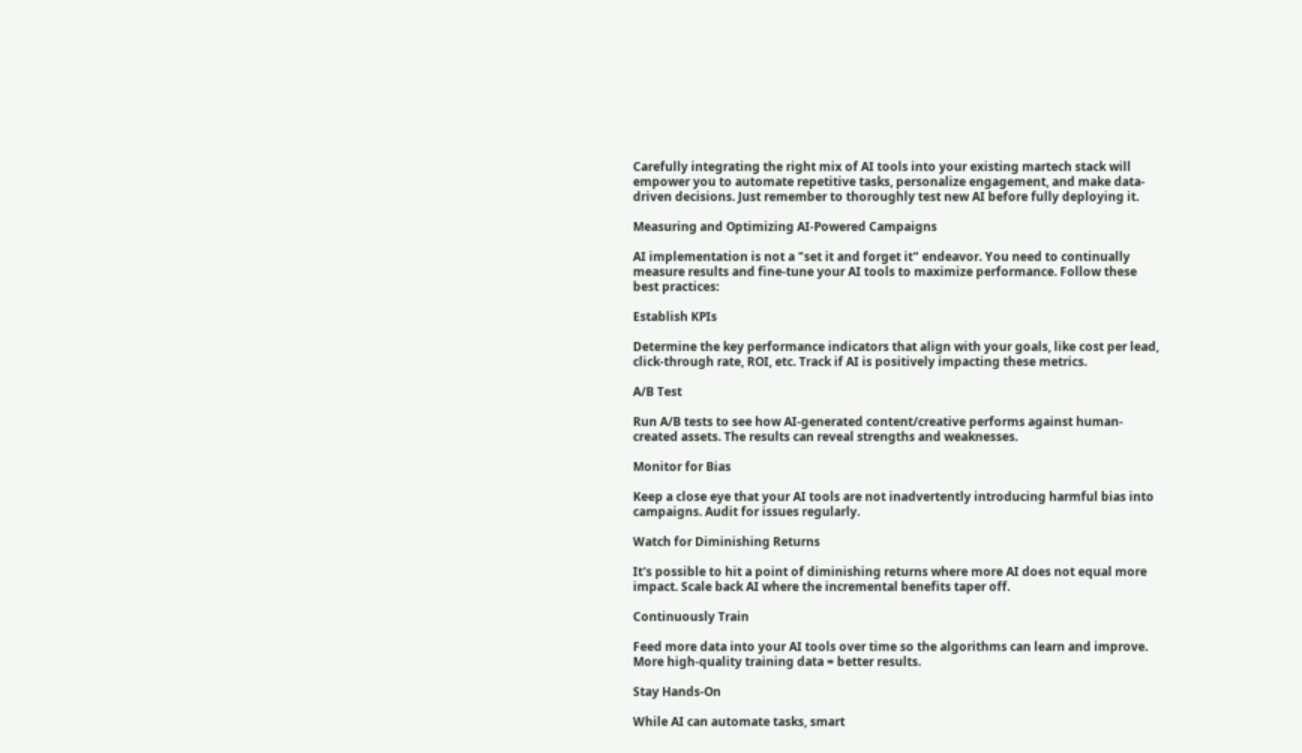Carefully integrating the right mix of AI tools into your existing martech stack will empower you to automate repetitive tasks, personalize engagement, and make data-driven decisions. Just remember to thoroughly test new AI before fully deploying it.

Measuring and Optimizing AI-Powered Campaigns

AI implementation is not a "set it and forget it" endeavor. You need to continually measure results and fine-tune your AI tools to maximize performance. Follow these best practices:

Establish KPIs

Determine the key performance indicators that align with your goals, like cost per lead, click-through rate, ROI, etc. Track if AI is positively impacting these metrics.

A/B Test

Run A/B tests to see how AI-generated content/creative performs against human-created assets. The results can reveal strengths and weaknesses.

Monitor for Bias

Keep a close eye that your AI tools are not inadvertently introducing harmful bias into campaigns. Audit for issues regularly.

Watch for Diminishing Returns

It's possible to hit a point of diminishing returns where more AI does not equal more impact. Scale back AI where the incremental benefits taper off.

Continuously Train

Feed more data into your AI tools over time so the algorithms can learn and improve. More high-quality training data = better results.

Stay Hands-On

While AI can automate tasks, smart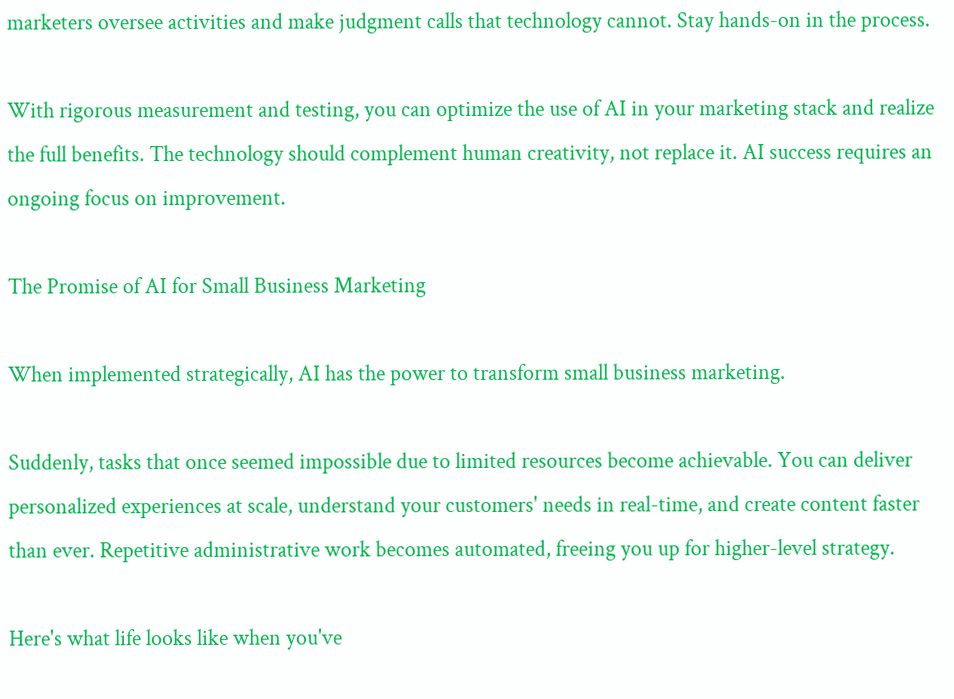marketers oversee activities and make judgment calls that technology cannot. Stay hands-on in the process.

With rigorous measurement and testing, you can optimize the use of AI in your marketing stack and realize the full benefits. The technology should complement human creativity, not replace it. AI success requires an ongoing focus on improvement.

The Promise of AI for Small Business Marketing

When implemented strategically, AI has the power to transform small business marketing.

Suddenly, tasks that once seemed impossible due to limited resources become achievable. You can deliver personalized experiences at scale, understand your customers' needs in real-time, and create content faster than ever. Repetitive administrative work becomes automated, freeing you up for higher-level strategy.

Here's what life looks like when you've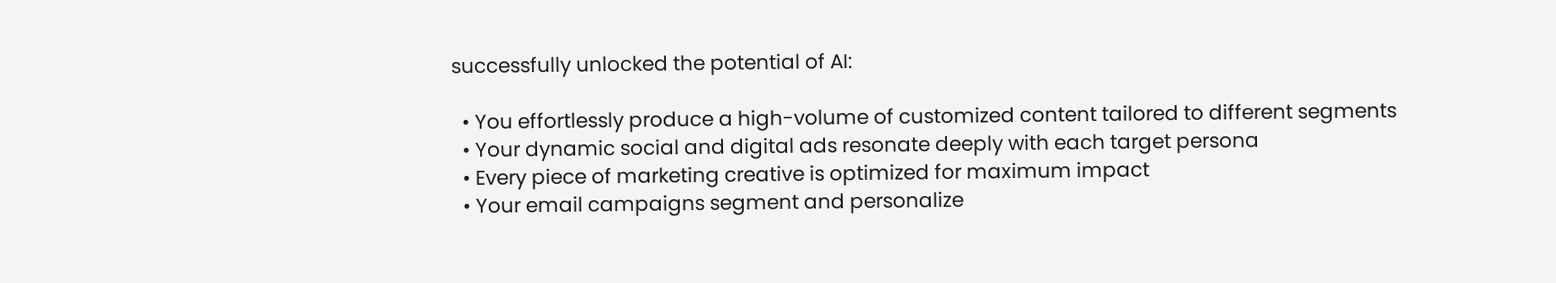successfully unlocked the potential of AI:

  • You effortlessly produce a high-volume of customized content tailored to different segments
  • Your dynamic social and digital ads resonate deeply with each target persona
  • Every piece of marketing creative is optimized for maximum impact
  • Your email campaigns segment and personalize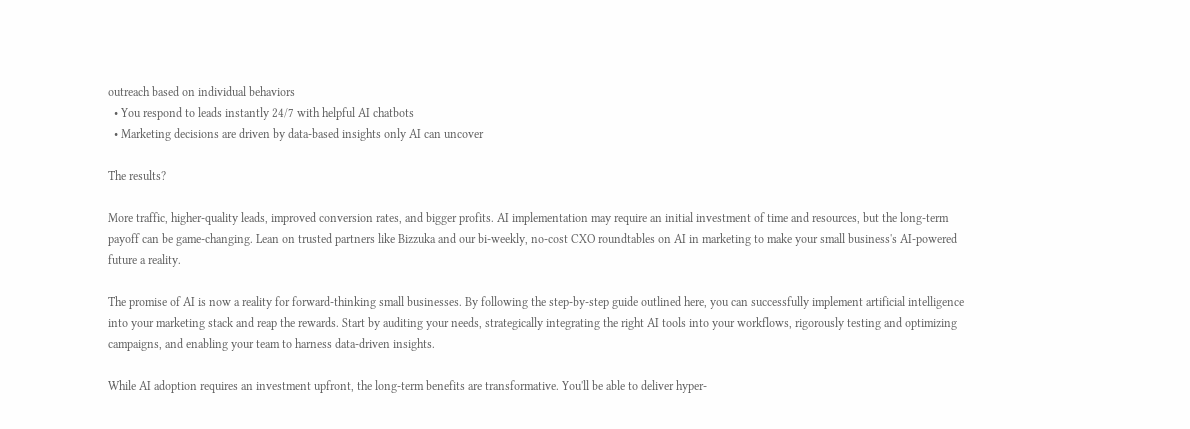outreach based on individual behaviors
  • You respond to leads instantly 24/7 with helpful AI chatbots
  • Marketing decisions are driven by data-based insights only AI can uncover

The results?

More traffic, higher-quality leads, improved conversion rates, and bigger profits. AI implementation may require an initial investment of time and resources, but the long-term payoff can be game-changing. Lean on trusted partners like Bizzuka and our bi-weekly, no-cost CXO roundtables on AI in marketing to make your small business's AI-powered future a reality.

The promise of AI is now a reality for forward-thinking small businesses. By following the step-by-step guide outlined here, you can successfully implement artificial intelligence into your marketing stack and reap the rewards. Start by auditing your needs, strategically integrating the right AI tools into your workflows, rigorously testing and optimizing campaigns, and enabling your team to harness data-driven insights.

While AI adoption requires an investment upfront, the long-term benefits are transformative. You'll be able to deliver hyper-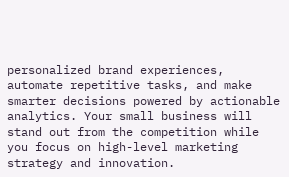personalized brand experiences, automate repetitive tasks, and make smarter decisions powered by actionable analytics. Your small business will stand out from the competition while you focus on high-level marketing strategy and innovation.